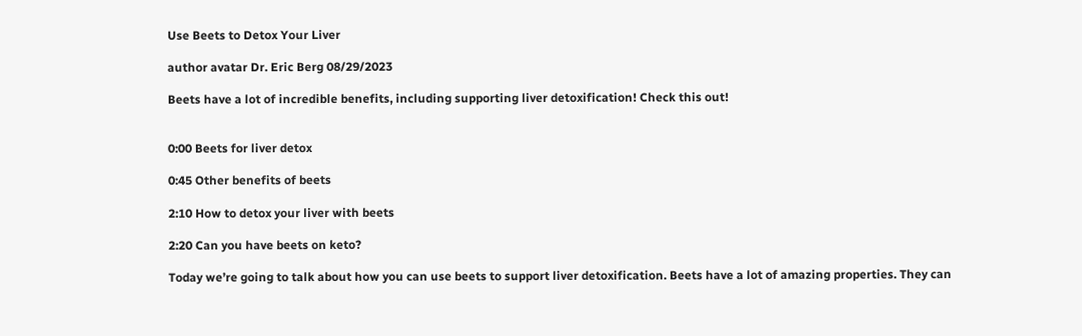Use Beets to Detox Your Liver

author avatar Dr. Eric Berg 08/29/2023

Beets have a lot of incredible benefits, including supporting liver detoxification! Check this out!


0:00 Beets for liver detox

0:45 Other benefits of beets

2:10 How to detox your liver with beets

2:20 Can you have beets on keto?

Today we’re going to talk about how you can use beets to support liver detoxification. Beets have a lot of amazing properties. They can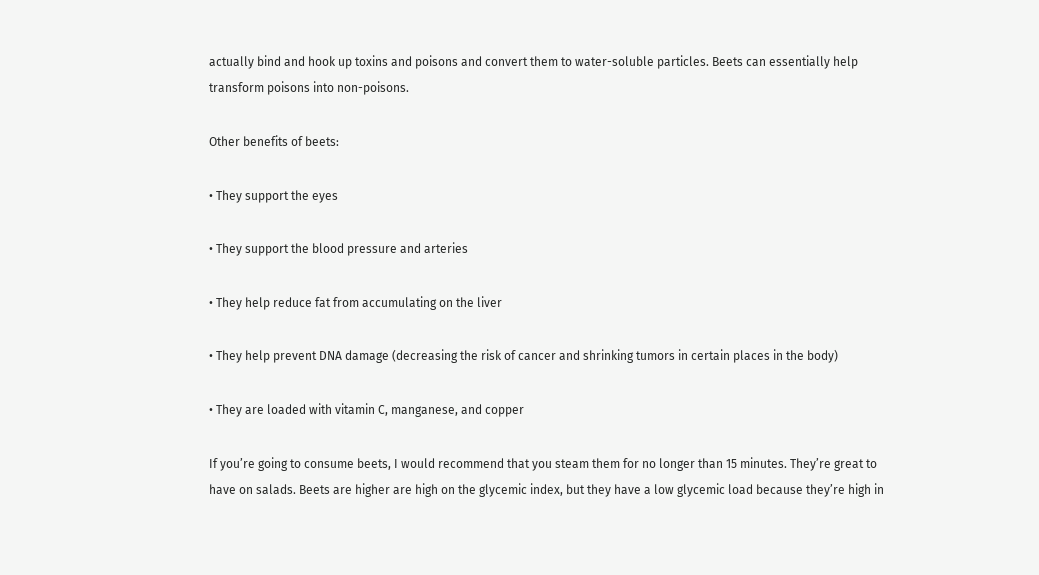actually bind and hook up toxins and poisons and convert them to water-soluble particles. Beets can essentially help transform poisons into non-poisons.

Other benefits of beets:

• They support the eyes

• They support the blood pressure and arteries

• They help reduce fat from accumulating on the liver

• They help prevent DNA damage (decreasing the risk of cancer and shrinking tumors in certain places in the body)

• They are loaded with vitamin C, manganese, and copper

If you’re going to consume beets, I would recommend that you steam them for no longer than 15 minutes. They’re great to have on salads. Beets are higher are high on the glycemic index, but they have a low glycemic load because they’re high in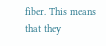fiber. This means that they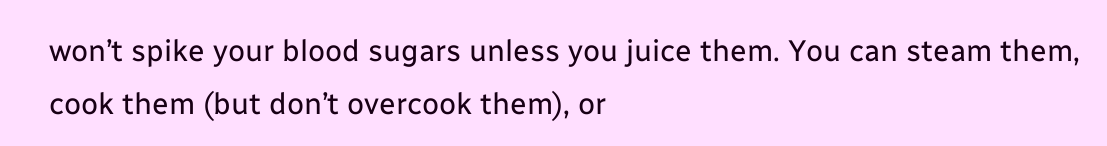won’t spike your blood sugars unless you juice them. You can steam them, cook them (but don’t overcook them), or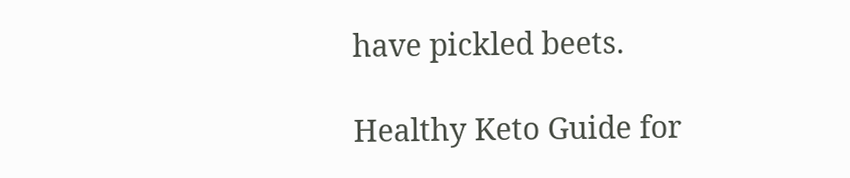have pickled beets.

Healthy Keto Guide for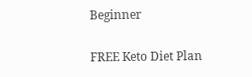Beginner

FREE Keto Diet Plan